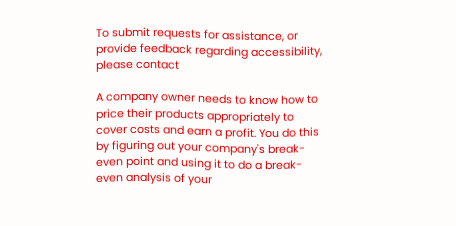To submit requests for assistance, or provide feedback regarding accessibility, please contact

A company owner needs to know how to price their products appropriately to cover costs and earn a profit. You do this by figuring out your company's break-even point and using it to do a break-even analysis of your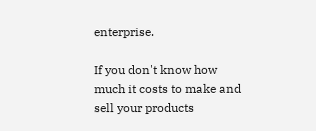enterprise.

If you don't know how much it costs to make and sell your products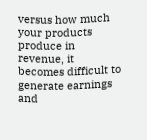versus how much your products produce in revenue, it becomes difficult to generate earnings and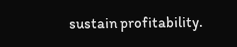sustain profitability.